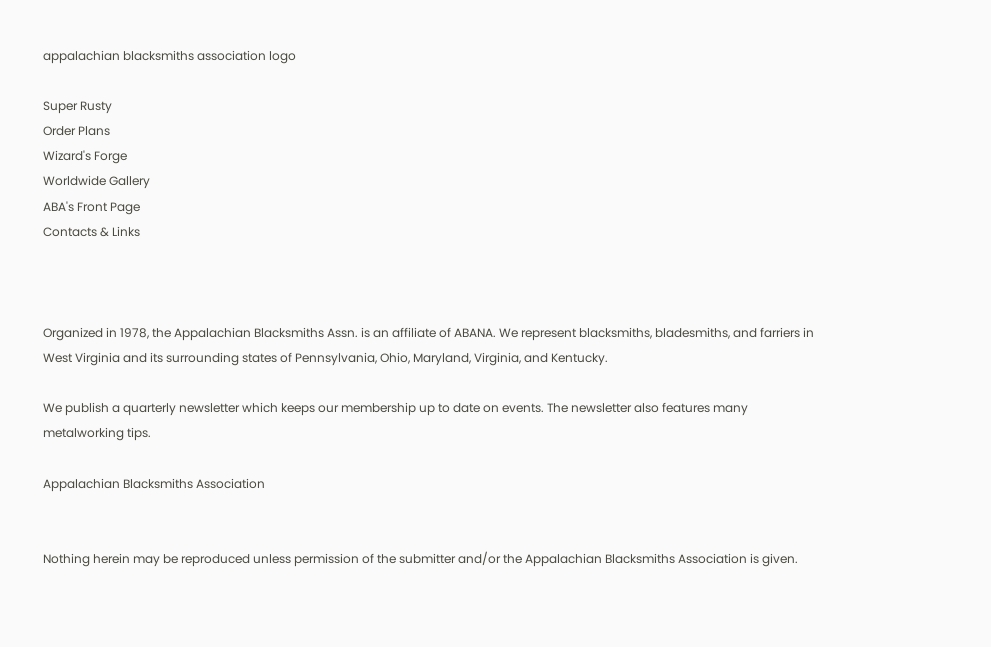appalachian blacksmiths association logo

Super Rusty
Order Plans
Wizard's Forge
Worldwide Gallery
ABA's Front Page
Contacts & Links



Organized in 1978, the Appalachian Blacksmiths Assn. is an affiliate of ABANA. We represent blacksmiths, bladesmiths, and farriers in West Virginia and its surrounding states of Pennsylvania, Ohio, Maryland, Virginia, and Kentucky.

We publish a quarterly newsletter which keeps our membership up to date on events. The newsletter also features many metalworking tips.

Appalachian Blacksmiths Association


Nothing herein may be reproduced unless permission of the submitter and/or the Appalachian Blacksmiths Association is given.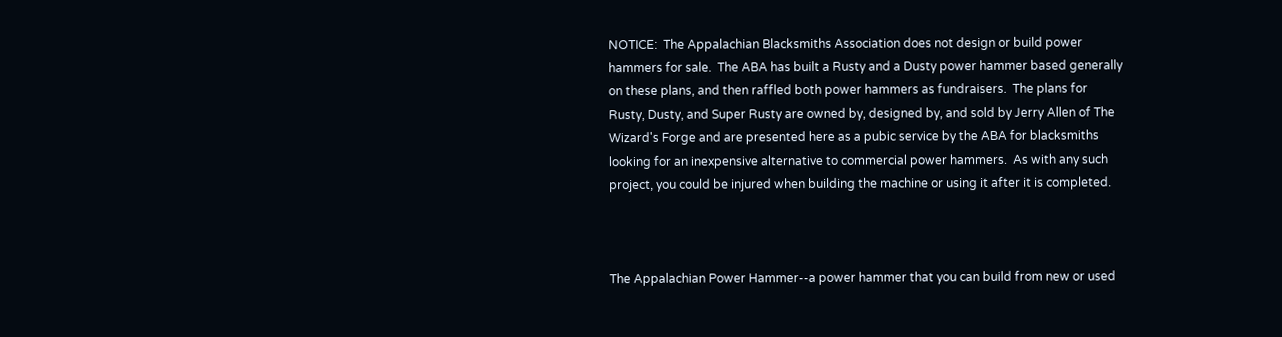NOTICE:  The Appalachian Blacksmiths Association does not design or build power hammers for sale.  The ABA has built a Rusty and a Dusty power hammer based generally on these plans, and then raffled both power hammers as fundraisers.  The plans for Rusty, Dusty, and Super Rusty are owned by, designed by, and sold by Jerry Allen of The Wizard's Forge and are presented here as a pubic service by the ABA for blacksmiths looking for an inexpensive alternative to commercial power hammers.  As with any such project, you could be injured when building the machine or using it after it is completed.



The Appalachian Power Hammer--a power hammer that you can build from new or used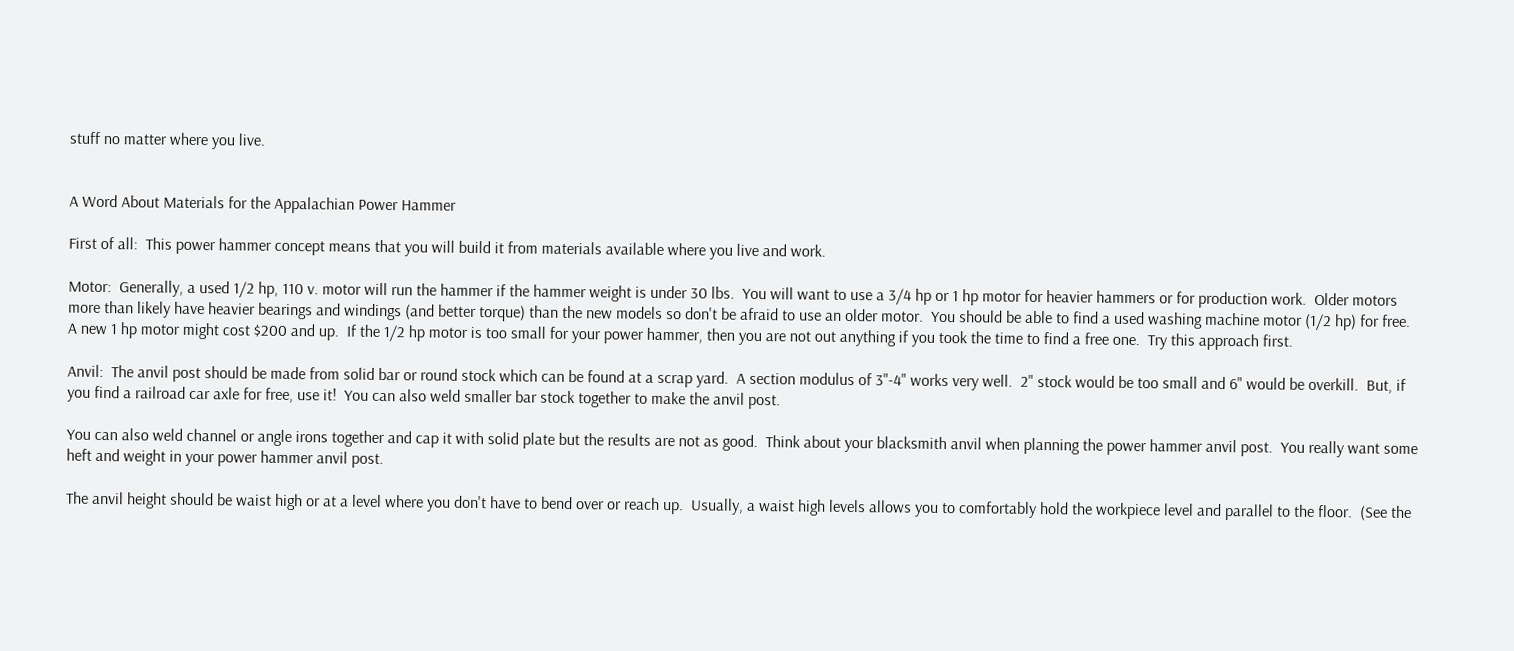stuff no matter where you live.


A Word About Materials for the Appalachian Power Hammer

First of all:  This power hammer concept means that you will build it from materials available where you live and work.

Motor:  Generally, a used 1/2 hp, 110 v. motor will run the hammer if the hammer weight is under 30 lbs.  You will want to use a 3/4 hp or 1 hp motor for heavier hammers or for production work.  Older motors more than likely have heavier bearings and windings (and better torque) than the new models so don't be afraid to use an older motor.  You should be able to find a used washing machine motor (1/2 hp) for free.  A new 1 hp motor might cost $200 and up.  If the 1/2 hp motor is too small for your power hammer, then you are not out anything if you took the time to find a free one.  Try this approach first.

Anvil:  The anvil post should be made from solid bar or round stock which can be found at a scrap yard.  A section modulus of 3"-4" works very well.  2" stock would be too small and 6" would be overkill.  But, if you find a railroad car axle for free, use it!  You can also weld smaller bar stock together to make the anvil post.

You can also weld channel or angle irons together and cap it with solid plate but the results are not as good.  Think about your blacksmith anvil when planning the power hammer anvil post.  You really want some heft and weight in your power hammer anvil post.

The anvil height should be waist high or at a level where you don't have to bend over or reach up.  Usually, a waist high levels allows you to comfortably hold the workpiece level and parallel to the floor.  (See the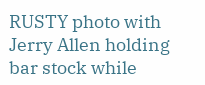RUSTY photo with Jerry Allen holding bar stock while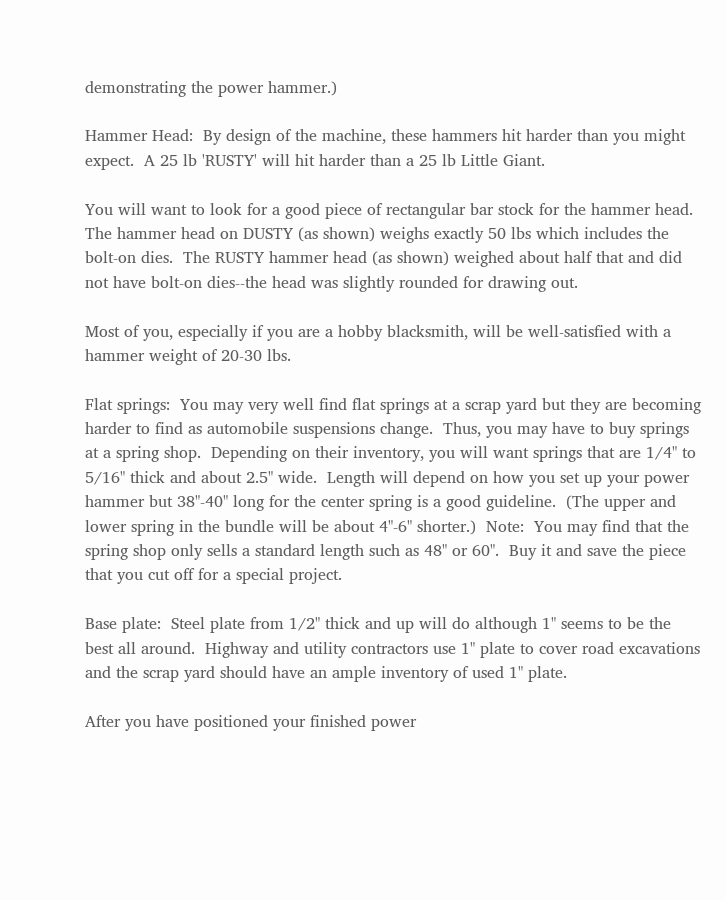demonstrating the power hammer.)

Hammer Head:  By design of the machine, these hammers hit harder than you might expect.  A 25 lb 'RUSTY' will hit harder than a 25 lb Little Giant.

You will want to look for a good piece of rectangular bar stock for the hammer head.  The hammer head on DUSTY (as shown) weighs exactly 50 lbs which includes the bolt-on dies.  The RUSTY hammer head (as shown) weighed about half that and did not have bolt-on dies--the head was slightly rounded for drawing out.

Most of you, especially if you are a hobby blacksmith, will be well-satisfied with a hammer weight of 20-30 lbs.

Flat springs:  You may very well find flat springs at a scrap yard but they are becoming harder to find as automobile suspensions change.  Thus, you may have to buy springs at a spring shop.  Depending on their inventory, you will want springs that are 1/4" to 5/16" thick and about 2.5" wide.  Length will depend on how you set up your power hammer but 38"-40" long for the center spring is a good guideline.  (The upper and lower spring in the bundle will be about 4"-6" shorter.)  Note:  You may find that the spring shop only sells a standard length such as 48" or 60".  Buy it and save the piece that you cut off for a special project.

Base plate:  Steel plate from 1/2" thick and up will do although 1" seems to be the best all around.  Highway and utility contractors use 1" plate to cover road excavations and the scrap yard should have an ample inventory of used 1" plate.

After you have positioned your finished power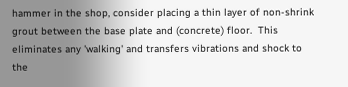hammer in the shop, consider placing a thin layer of non-shrink grout between the base plate and (concrete) floor.  This eliminates any 'walking' and transfers vibrations and shock to the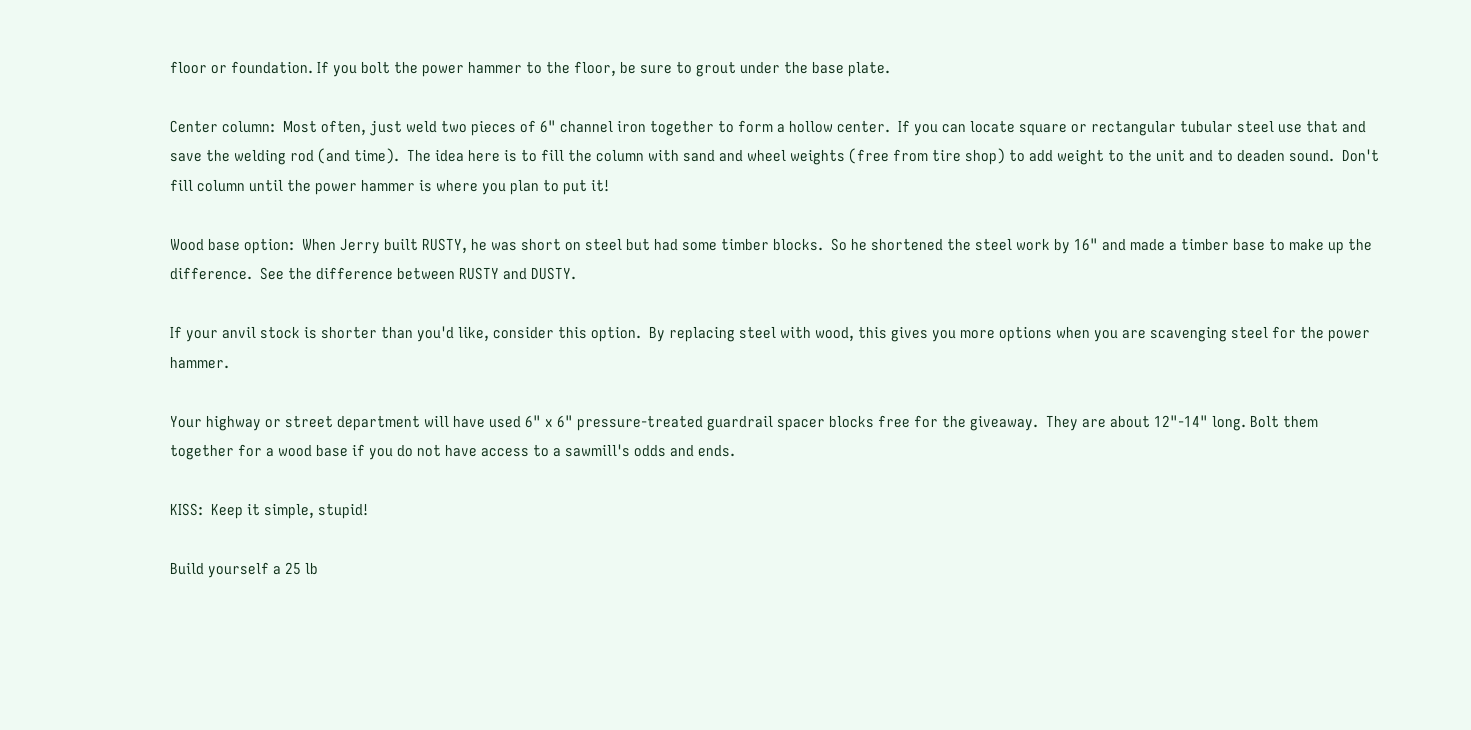floor or foundation. If you bolt the power hammer to the floor, be sure to grout under the base plate.

Center column:  Most often, just weld two pieces of 6" channel iron together to form a hollow center.  If you can locate square or rectangular tubular steel use that and save the welding rod (and time).  The idea here is to fill the column with sand and wheel weights (free from tire shop) to add weight to the unit and to deaden sound.  Don't fill column until the power hammer is where you plan to put it!

Wood base option:  When Jerry built RUSTY, he was short on steel but had some timber blocks.  So he shortened the steel work by 16" and made a timber base to make up the difference.  See the difference between RUSTY and DUSTY.

If your anvil stock is shorter than you'd like, consider this option.  By replacing steel with wood, this gives you more options when you are scavenging steel for the power hammer.

Your highway or street department will have used 6" x 6" pressure-treated guardrail spacer blocks free for the giveaway.  They are about 12"-14" long. Bolt them together for a wood base if you do not have access to a sawmill's odds and ends.

KISS:  Keep it simple, stupid!

Build yourself a 25 lb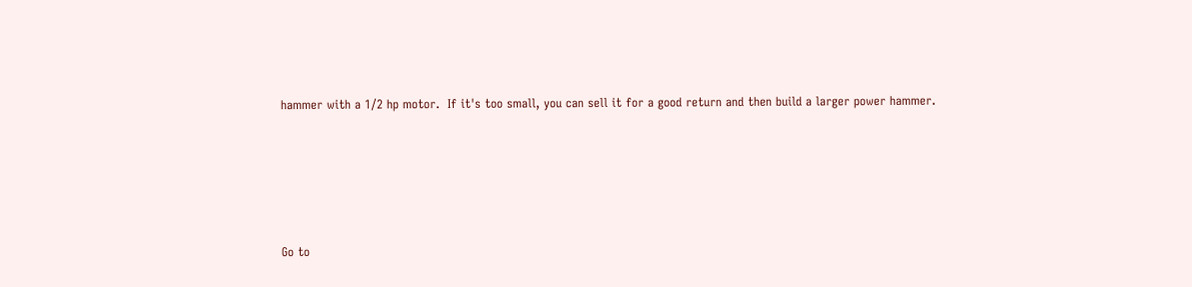hammer with a 1/2 hp motor.  If it's too small, you can sell it for a good return and then build a larger power hammer.





Go to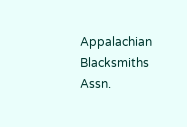Appalachian Blacksmiths Assn.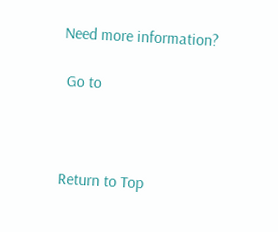Need more information?

 Go to



Return to Top